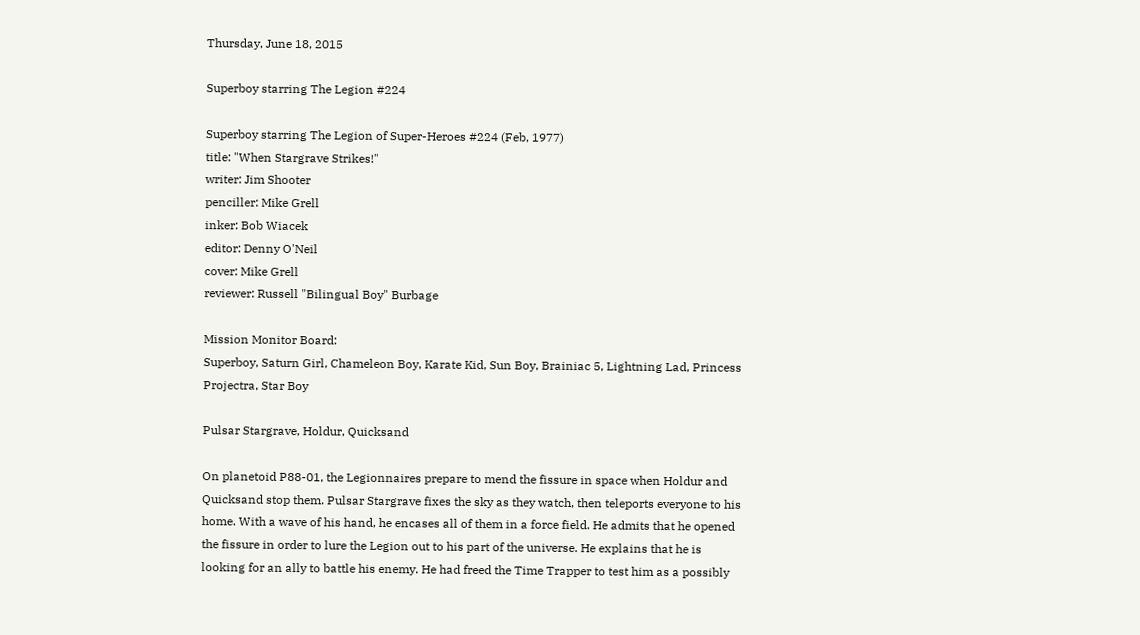Thursday, June 18, 2015

Superboy starring The Legion #224

Superboy starring The Legion of Super-Heroes #224 (Feb, 1977)
title: "When Stargrave Strikes!"
writer: Jim Shooter
penciller: Mike Grell
inker: Bob Wiacek
editor: Denny O'Neil
cover: Mike Grell
reviewer: Russell "Bilingual Boy" Burbage

Mission Monitor Board:
Superboy, Saturn Girl, Chameleon Boy, Karate Kid, Sun Boy, Brainiac 5, Lightning Lad, Princess Projectra, Star Boy

Pulsar Stargrave, Holdur, Quicksand

On planetoid P88-01, the Legionnaires prepare to mend the fissure in space when Holdur and Quicksand stop them. Pulsar Stargrave fixes the sky as they watch, then teleports everyone to his home. With a wave of his hand, he encases all of them in a force field. He admits that he opened the fissure in order to lure the Legion out to his part of the universe. He explains that he is looking for an ally to battle his enemy. He had freed the Time Trapper to test him as a possibly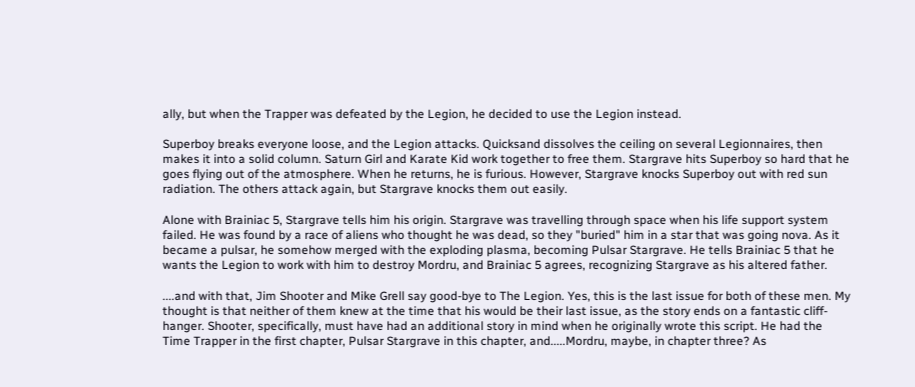ally, but when the Trapper was defeated by the Legion, he decided to use the Legion instead.

Superboy breaks everyone loose, and the Legion attacks. Quicksand dissolves the ceiling on several Legionnaires, then makes it into a solid column. Saturn Girl and Karate Kid work together to free them. Stargrave hits Superboy so hard that he goes flying out of the atmosphere. When he returns, he is furious. However, Stargrave knocks Superboy out with red sun radiation. The others attack again, but Stargrave knocks them out easily.

Alone with Brainiac 5, Stargrave tells him his origin. Stargrave was travelling through space when his life support system failed. He was found by a race of aliens who thought he was dead, so they "buried" him in a star that was going nova. As it became a pulsar, he somehow merged with the exploding plasma, becoming Pulsar Stargrave. He tells Brainiac 5 that he wants the Legion to work with him to destroy Mordru, and Brainiac 5 agrees, recognizing Stargrave as his altered father.

....and with that, Jim Shooter and Mike Grell say good-bye to The Legion. Yes, this is the last issue for both of these men. My thought is that neither of them knew at the time that his would be their last issue, as the story ends on a fantastic cliff-hanger. Shooter, specifically, must have had an additional story in mind when he originally wrote this script. He had the Time Trapper in the first chapter, Pulsar Stargrave in this chapter, and.....Mordru, maybe, in chapter three? As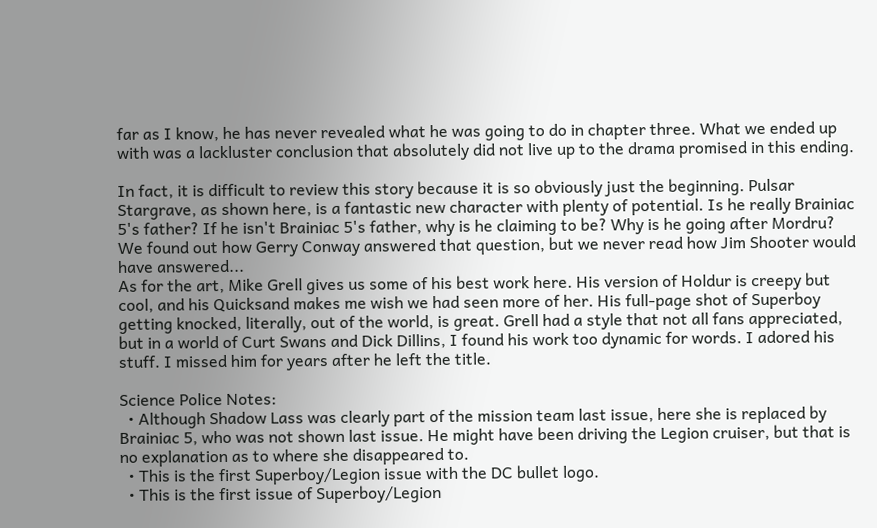far as I know, he has never revealed what he was going to do in chapter three. What we ended up with was a lackluster conclusion that absolutely did not live up to the drama promised in this ending.

In fact, it is difficult to review this story because it is so obviously just the beginning. Pulsar Stargrave, as shown here, is a fantastic new character with plenty of potential. Is he really Brainiac 5's father? If he isn't Brainiac 5's father, why is he claiming to be? Why is he going after Mordru? We found out how Gerry Conway answered that question, but we never read how Jim Shooter would have answered...
As for the art, Mike Grell gives us some of his best work here. His version of Holdur is creepy but cool, and his Quicksand makes me wish we had seen more of her. His full-page shot of Superboy getting knocked, literally, out of the world, is great. Grell had a style that not all fans appreciated, but in a world of Curt Swans and Dick Dillins, I found his work too dynamic for words. I adored his stuff. I missed him for years after he left the title.

Science Police Notes:
  • Although Shadow Lass was clearly part of the mission team last issue, here she is replaced by Brainiac 5, who was not shown last issue. He might have been driving the Legion cruiser, but that is no explanation as to where she disappeared to.
  • This is the first Superboy/Legion issue with the DC bullet logo.
  • This is the first issue of Superboy/Legion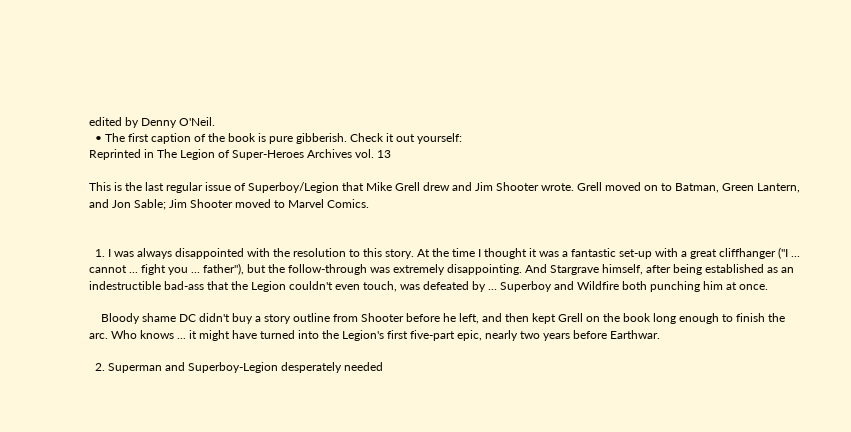edited by Denny O'Neil.
  • The first caption of the book is pure gibberish. Check it out yourself:
Reprinted in The Legion of Super-Heroes Archives vol. 13

This is the last regular issue of Superboy/Legion that Mike Grell drew and Jim Shooter wrote. Grell moved on to Batman, Green Lantern, and Jon Sable; Jim Shooter moved to Marvel Comics.


  1. I was always disappointed with the resolution to this story. At the time I thought it was a fantastic set-up with a great cliffhanger ("I ... cannot ... fight you ... father"), but the follow-through was extremely disappointing. And Stargrave himself, after being established as an indestructible bad-ass that the Legion couldn't even touch, was defeated by ... Superboy and Wildfire both punching him at once.

    Bloody shame DC didn't buy a story outline from Shooter before he left, and then kept Grell on the book long enough to finish the arc. Who knows ... it might have turned into the Legion's first five-part epic, nearly two years before Earthwar.

  2. Superman and Superboy-Legion desperately needed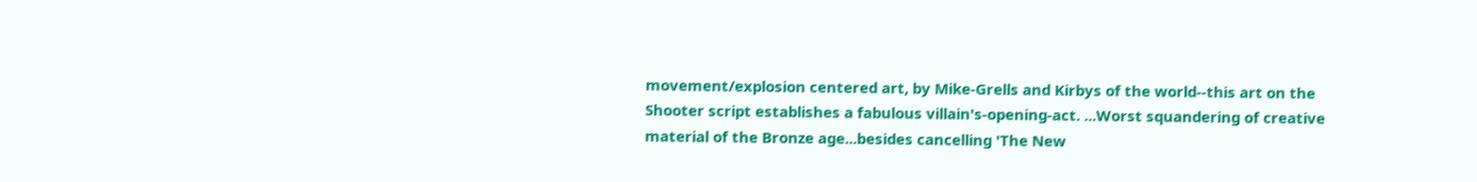movement/explosion centered art, by Mike-Grells and Kirbys of the world--this art on the Shooter script establishes a fabulous villain's-opening-act. ...Worst squandering of creative material of the Bronze age...besides cancelling 'The New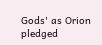Gods' as Orion pledged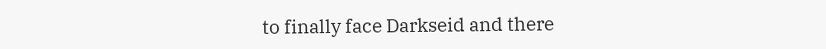to finally face Darkseid and there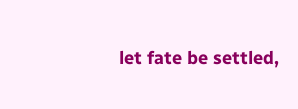let fate be settled,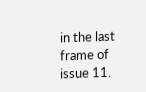in the last frame of issue 11.